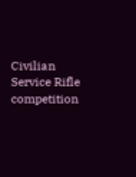Civilian Service Rifle competition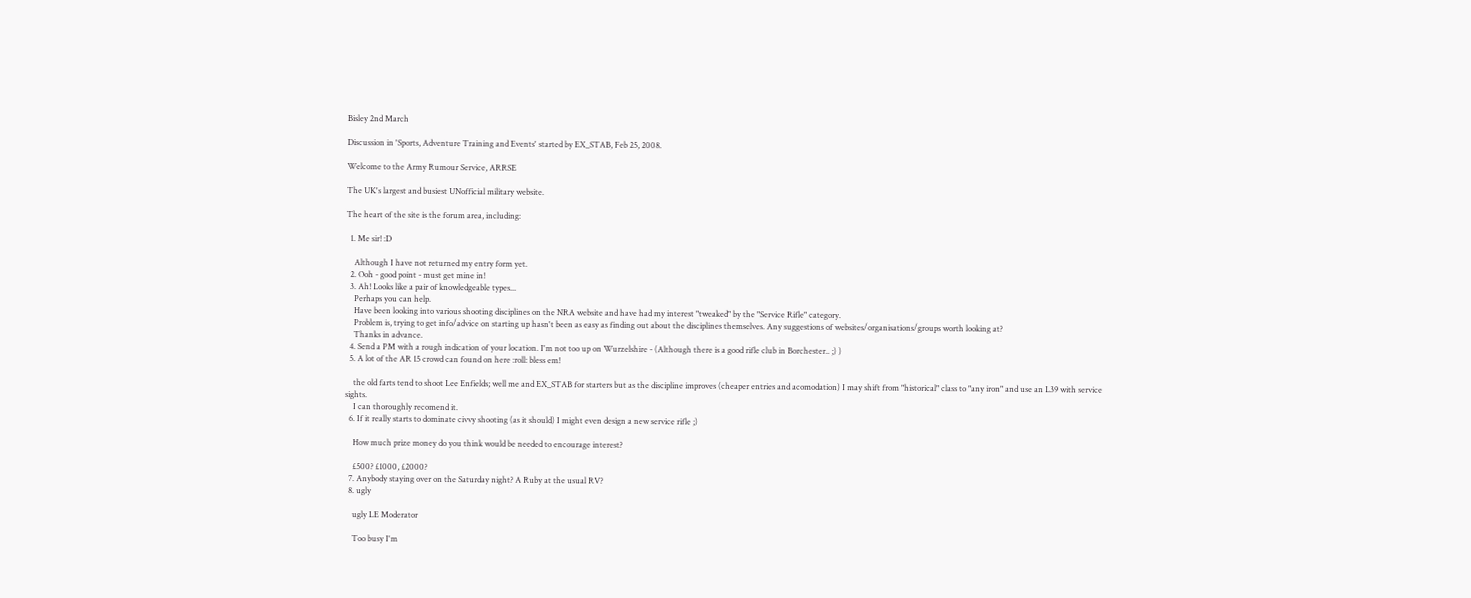Bisley 2nd March

Discussion in 'Sports, Adventure Training and Events' started by EX_STAB, Feb 25, 2008.

Welcome to the Army Rumour Service, ARRSE

The UK's largest and busiest UNofficial military website.

The heart of the site is the forum area, including:

  1. Me sir! :D

    Although I have not returned my entry form yet.
  2. Ooh - good point - must get mine in!
  3. Ah! Looks like a pair of knowledgeable types...
    Perhaps you can help.
    Have been looking into various shooting disciplines on the NRA website and have had my interest "tweaked" by the "Service Rifle" category.
    Problem is, trying to get info/advice on starting up hasn't been as easy as finding out about the disciplines themselves. Any suggestions of websites/organisations/groups worth looking at?
    Thanks in advance.
  4. Send a PM with a rough indication of your location. I'm not too up on Wurzelshire - (Although there is a good rifle club in Borchester.. ;) )
  5. A lot of the AR 15 crowd can found on here :roll: bless em!

    the old farts tend to shoot Lee Enfields; well me and EX_STAB for starters but as the discipline improves (cheaper entries and acomodation) I may shift from "historical" class to "any iron" and use an L39 with service sights.
    I can thoroughly recomend it.
  6. If it really starts to dominate civvy shooting (as it should) I might even design a new service rifle ;)

    How much prize money do you think would be needed to encourage interest?

    £500? £1000, £2000?
  7. Anybody staying over on the Saturday night? A Ruby at the usual RV?
  8. ugly

    ugly LE Moderator

    Too busy I'm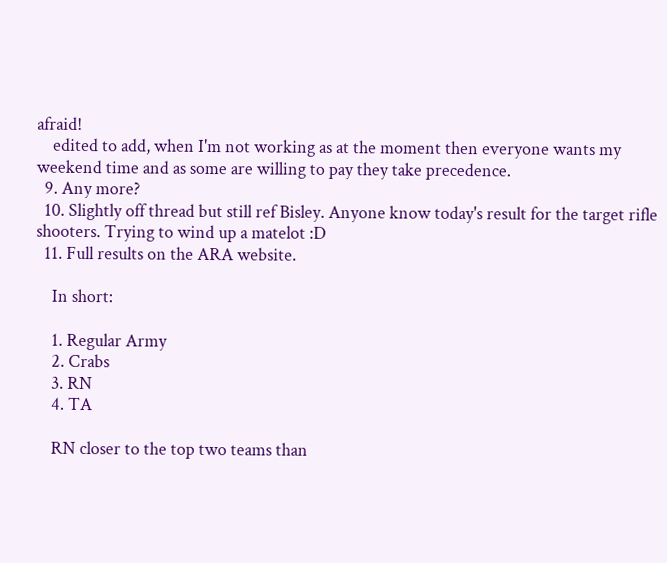afraid!
    edited to add, when I'm not working as at the moment then everyone wants my weekend time and as some are willing to pay they take precedence.
  9. Any more?
  10. Slightly off thread but still ref Bisley. Anyone know today's result for the target rifle shooters. Trying to wind up a matelot :D
  11. Full results on the ARA website.

    In short:

    1. Regular Army
    2. Crabs
    3. RN
    4. TA

    RN closer to the top two teams than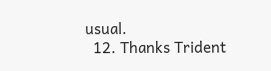usual.
  12. Thanks Trident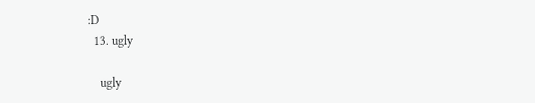:D
  13. ugly

    ugly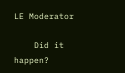LE Moderator

    Did it happen?